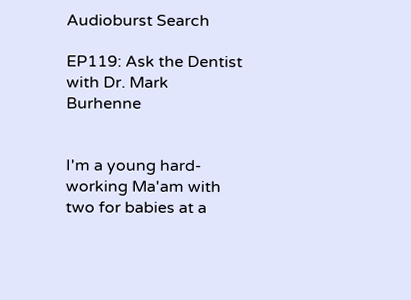Audioburst Search

EP119: Ask the Dentist with Dr. Mark Burhenne


I'm a young hard-working Ma'am with two for babies at a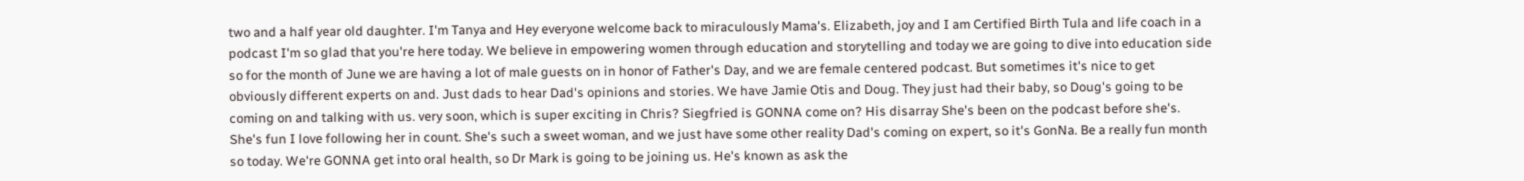two and a half year old daughter. I'm Tanya and Hey everyone welcome back to miraculously Mama's. Elizabeth, joy and I am Certified Birth Tula and life coach in a podcast I'm so glad that you're here today. We believe in empowering women through education and storytelling and today we are going to dive into education side so for the month of June we are having a lot of male guests on in honor of Father's Day, and we are female centered podcast. But sometimes it's nice to get obviously different experts on and. Just dads to hear Dad's opinions and stories. We have Jamie Otis and Doug. They just had their baby, so Doug's going to be coming on and talking with us. very soon, which is super exciting in Chris? Siegfried is GONNA come on? His disarray She's been on the podcast before she's. She's fun I love following her in count. She's such a sweet woman, and we just have some other reality Dad's coming on expert, so it's GonNa. Be a really fun month so today. We're GONNA get into oral health, so Dr Mark is going to be joining us. He's known as ask the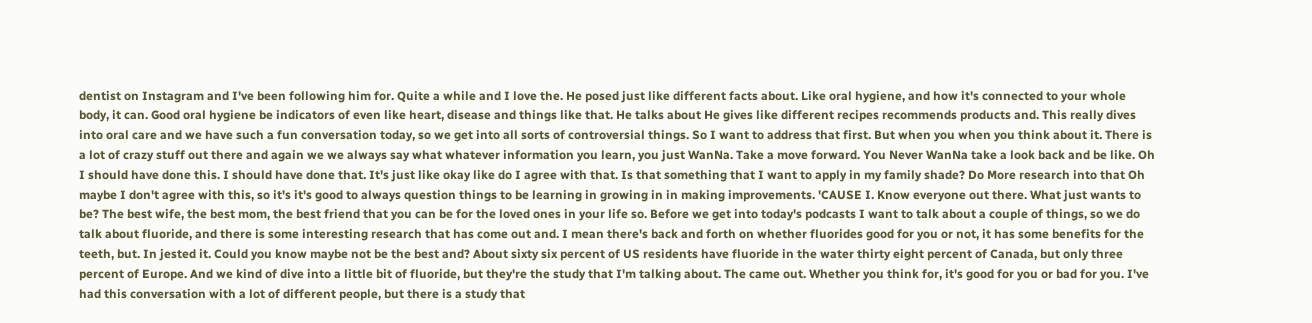dentist on Instagram and I've been following him for. Quite a while and I love the. He posed just like different facts about. Like oral hygiene, and how it's connected to your whole body, it can. Good oral hygiene be indicators of even like heart, disease and things like that. He talks about He gives like different recipes recommends products and. This really dives into oral care and we have such a fun conversation today, so we get into all sorts of controversial things. So I want to address that first. But when you when you think about it. There is a lot of crazy stuff out there and again we we always say what whatever information you learn, you just WanNa. Take a move forward. You Never WanNa take a look back and be like. Oh I should have done this. I should have done that. It's just like okay like do I agree with that. Is that something that I want to apply in my family shade? Do More research into that Oh maybe I don't agree with this, so it's it's good to always question things to be learning in growing in in making improvements. 'CAUSE I. Know everyone out there. What just wants to be? The best wife, the best mom, the best friend that you can be for the loved ones in your life so. Before we get into today's podcasts I want to talk about a couple of things, so we do talk about fluoride, and there is some interesting research that has come out and. I mean there's back and forth on whether fluorides good for you or not, it has some benefits for the teeth, but. In jested it. Could you know maybe not be the best and? About sixty six percent of US residents have fluoride in the water thirty eight percent of Canada, but only three percent of Europe. And we kind of dive into a little bit of fluoride, but they're the study that I'm talking about. The came out. Whether you think for, it's good for you or bad for you. I've had this conversation with a lot of different people, but there is a study that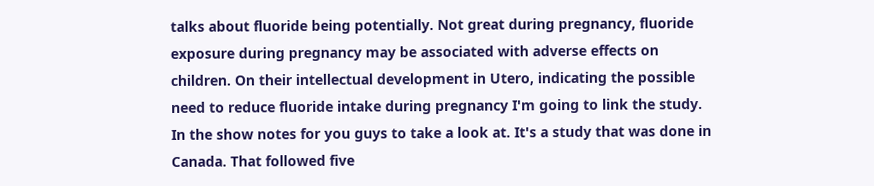talks about fluoride being potentially. Not great during pregnancy, fluoride exposure during pregnancy may be associated with adverse effects on children. On their intellectual development in Utero, indicating the possible need to reduce fluoride intake during pregnancy I'm going to link the study. In the show notes for you guys to take a look at. It's a study that was done in Canada. That followed five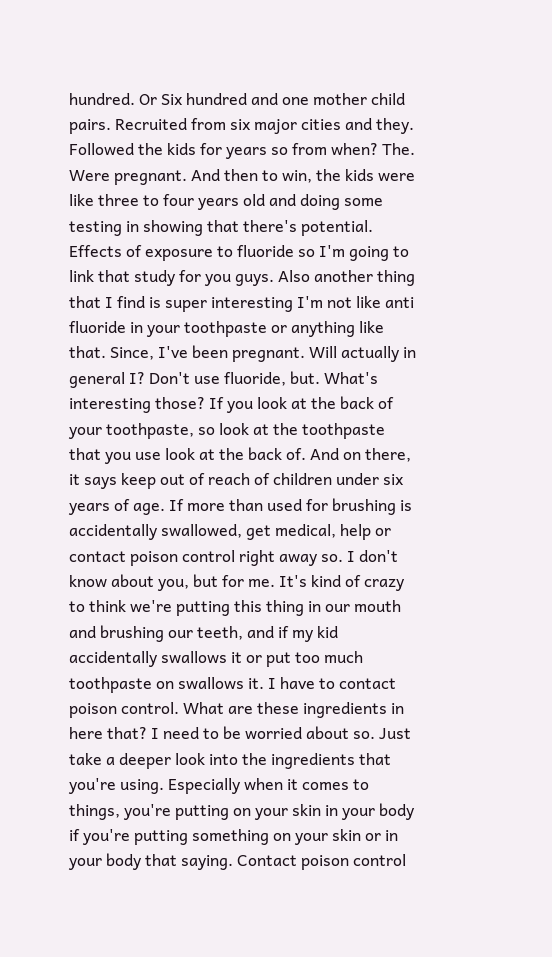hundred. Or Six hundred and one mother child pairs. Recruited from six major cities and they. Followed the kids for years so from when? The. Were pregnant. And then to win, the kids were like three to four years old and doing some testing in showing that there's potential. Effects of exposure to fluoride so I'm going to link that study for you guys. Also another thing that I find is super interesting I'm not like anti fluoride in your toothpaste or anything like that. Since, I've been pregnant. Will actually in general I? Don't use fluoride, but. What's interesting those? If you look at the back of your toothpaste, so look at the toothpaste that you use look at the back of. And on there, it says keep out of reach of children under six years of age. If more than used for brushing is accidentally swallowed, get medical, help or contact poison control right away so. I don't know about you, but for me. It's kind of crazy to think we're putting this thing in our mouth and brushing our teeth, and if my kid accidentally swallows it or put too much toothpaste on swallows it. I have to contact poison control. What are these ingredients in here that? I need to be worried about so. Just take a deeper look into the ingredients that you're using. Especially when it comes to things, you're putting on your skin in your body if you're putting something on your skin or in your body that saying. Contact poison control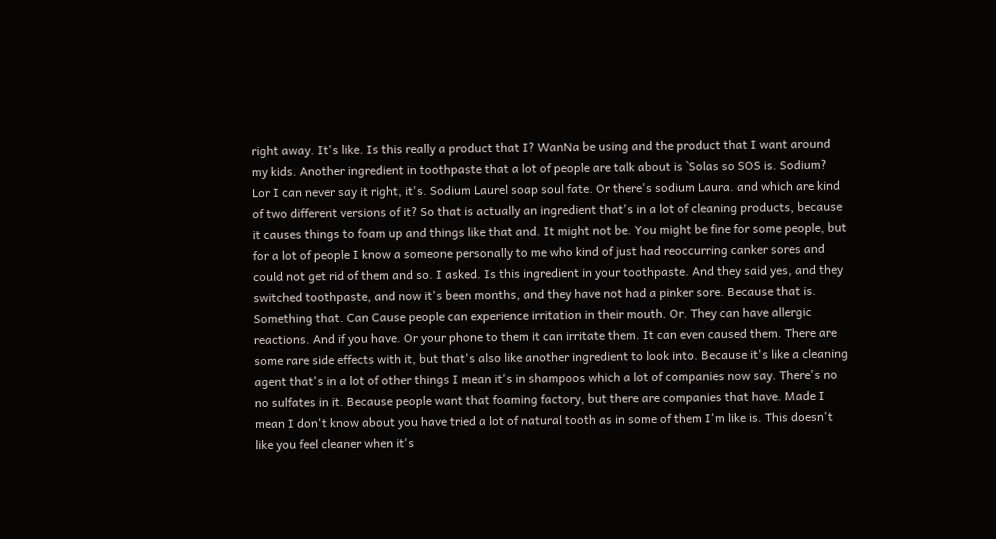right away. It's like. Is this really a product that I? WanNa be using and the product that I want around my kids. Another ingredient in toothpaste that a lot of people are talk about is `Solas so SOS is. Sodium? Lor I can never say it right, it's. Sodium Laurel soap soul fate. Or there's sodium Laura. and which are kind of two different versions of it? So that is actually an ingredient that's in a lot of cleaning products, because it causes things to foam up and things like that and. It might not be. You might be fine for some people, but for a lot of people I know a someone personally to me who kind of just had reoccurring canker sores and could not get rid of them and so. I asked. Is this ingredient in your toothpaste. And they said yes, and they switched toothpaste, and now it's been months, and they have not had a pinker sore. Because that is. Something that. Can Cause people can experience irritation in their mouth. Or. They can have allergic reactions. And if you have. Or your phone to them it can irritate them. It can even caused them. There are some rare side effects with it, but that's also like another ingredient to look into. Because it's like a cleaning agent that's in a lot of other things I mean it's in shampoos which a lot of companies now say. There's no no sulfates in it. Because people want that foaming factory, but there are companies that have. Made I mean I don't know about you have tried a lot of natural tooth as in some of them I'm like is. This doesn't like you feel cleaner when it's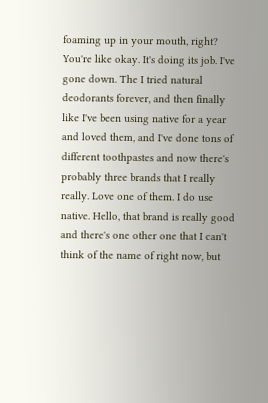foaming up in your mouth, right? You're like okay. It's doing its job. I've gone down. The I tried natural deodorants forever, and then finally like I've been using native for a year and loved them, and I've done tons of different toothpastes and now there's probably three brands that I really really. Love one of them. I do use native. Hello, that brand is really good and there's one other one that I can't think of the name of right now, but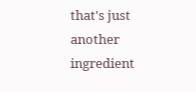that's just another ingredient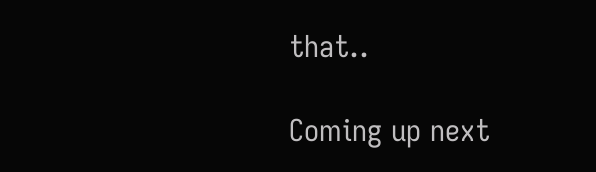that..

Coming up next